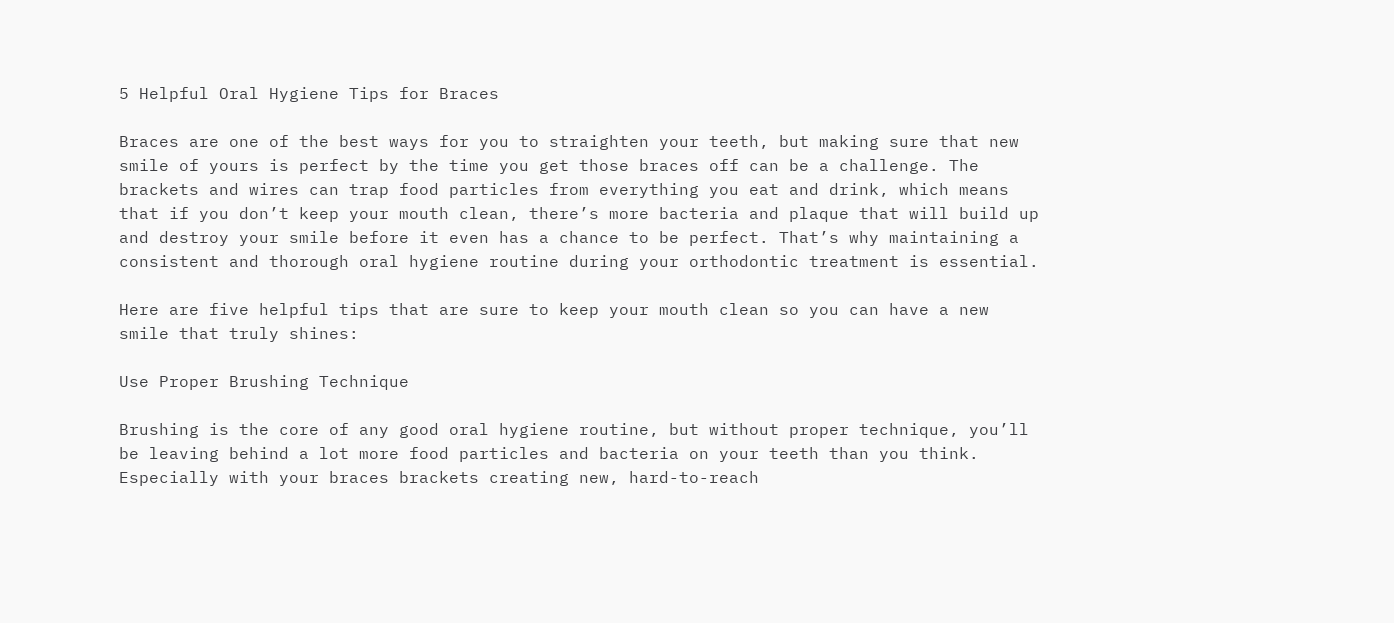5 Helpful Oral Hygiene Tips for Braces

Braces are one of the best ways for you to straighten your teeth, but making sure that new smile of yours is perfect by the time you get those braces off can be a challenge. The brackets and wires can trap food particles from everything you eat and drink, which means that if you don’t keep your mouth clean, there’s more bacteria and plaque that will build up and destroy your smile before it even has a chance to be perfect. That’s why maintaining a consistent and thorough oral hygiene routine during your orthodontic treatment is essential.

Here are five helpful tips that are sure to keep your mouth clean so you can have a new smile that truly shines:

Use Proper Brushing Technique

Brushing is the core of any good oral hygiene routine, but without proper technique, you’ll be leaving behind a lot more food particles and bacteria on your teeth than you think. Especially with your braces brackets creating new, hard-to-reach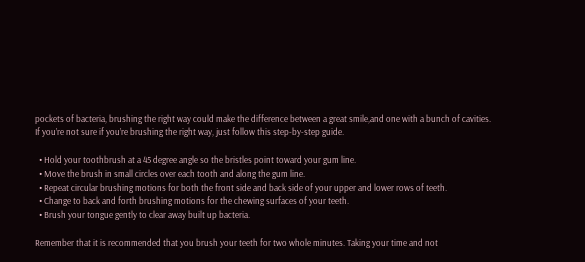pockets of bacteria, brushing the right way could make the difference between a great smile,and one with a bunch of cavities. If you’re not sure if you’re brushing the right way, just follow this step-by-step guide.

  • Hold your toothbrush at a 45 degree angle so the bristles point toward your gum line.
  • Move the brush in small circles over each tooth and along the gum line.
  • Repeat circular brushing motions for both the front side and back side of your upper and lower rows of teeth.
  • Change to back and forth brushing motions for the chewing surfaces of your teeth.
  • Brush your tongue gently to clear away built up bacteria.

Remember that it is recommended that you brush your teeth for two whole minutes. Taking your time and not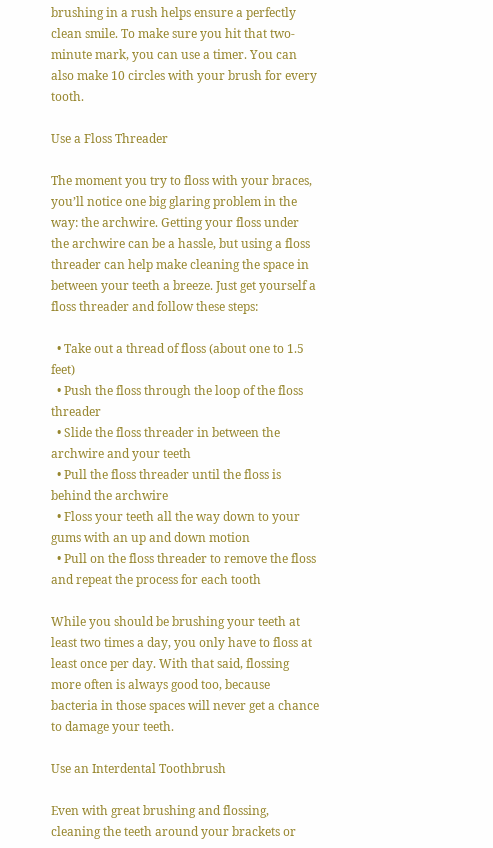brushing in a rush helps ensure a perfectly clean smile. To make sure you hit that two-minute mark, you can use a timer. You can also make 10 circles with your brush for every tooth.

Use a Floss Threader

The moment you try to floss with your braces, you’ll notice one big glaring problem in the way: the archwire. Getting your floss under the archwire can be a hassle, but using a floss threader can help make cleaning the space in between your teeth a breeze. Just get yourself a floss threader and follow these steps:

  • Take out a thread of floss (about one to 1.5 feet)
  • Push the floss through the loop of the floss threader
  • Slide the floss threader in between the archwire and your teeth
  • Pull the floss threader until the floss is behind the archwire
  • Floss your teeth all the way down to your gums with an up and down motion
  • Pull on the floss threader to remove the floss and repeat the process for each tooth

While you should be brushing your teeth at least two times a day, you only have to floss at least once per day. With that said, flossing more often is always good too, because bacteria in those spaces will never get a chance to damage your teeth.

Use an Interdental Toothbrush

Even with great brushing and flossing, cleaning the teeth around your brackets or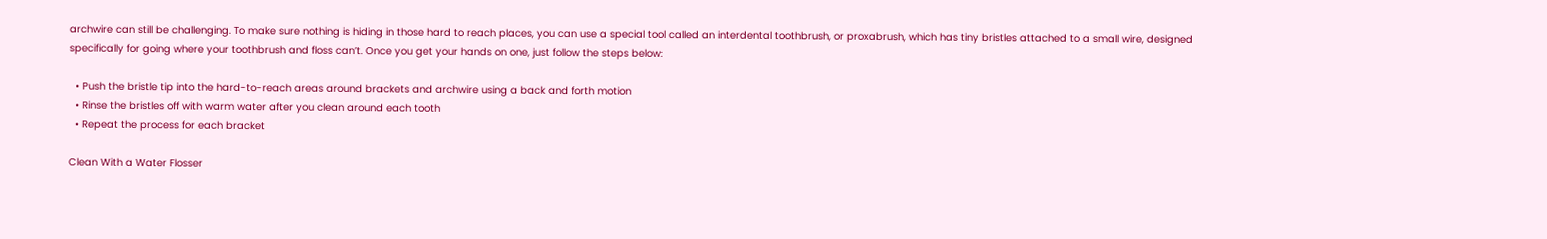archwire can still be challenging. To make sure nothing is hiding in those hard to reach places, you can use a special tool called an interdental toothbrush, or proxabrush, which has tiny bristles attached to a small wire, designed specifically for going where your toothbrush and floss can’t. Once you get your hands on one, just follow the steps below:

  • Push the bristle tip into the hard-to-reach areas around brackets and archwire using a back and forth motion
  • Rinse the bristles off with warm water after you clean around each tooth
  • Repeat the process for each bracket

Clean With a Water Flosser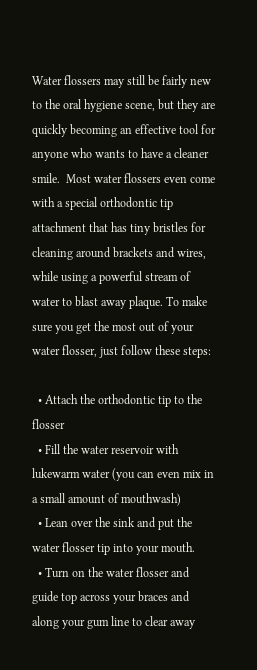Water flossers may still be fairly new to the oral hygiene scene, but they are quickly becoming an effective tool for anyone who wants to have a cleaner smile.  Most water flossers even come with a special orthodontic tip attachment that has tiny bristles for cleaning around brackets and wires, while using a powerful stream of water to blast away plaque. To make sure you get the most out of your water flosser, just follow these steps:

  • Attach the orthodontic tip to the flosser
  • Fill the water reservoir with lukewarm water (you can even mix in a small amount of mouthwash)
  • Lean over the sink and put the water flosser tip into your mouth.
  • Turn on the water flosser and guide top across your braces and along your gum line to clear away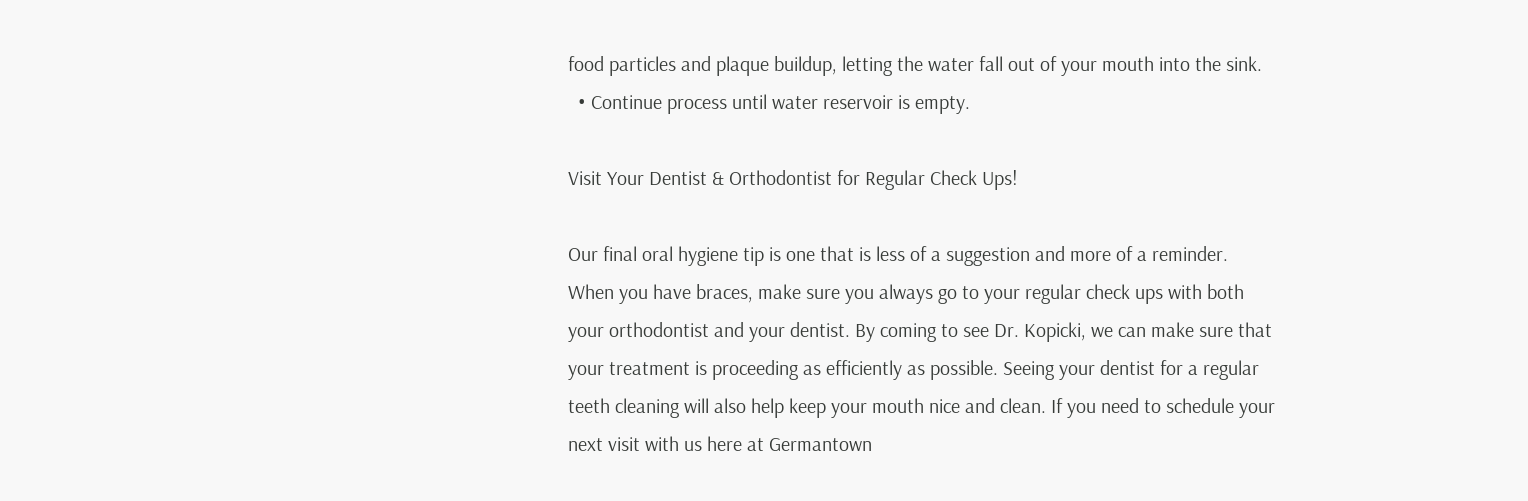food particles and plaque buildup, letting the water fall out of your mouth into the sink.
  • Continue process until water reservoir is empty.

Visit Your Dentist & Orthodontist for Regular Check Ups!

Our final oral hygiene tip is one that is less of a suggestion and more of a reminder. When you have braces, make sure you always go to your regular check ups with both your orthodontist and your dentist. By coming to see Dr. Kopicki, we can make sure that your treatment is proceeding as efficiently as possible. Seeing your dentist for a regular teeth cleaning will also help keep your mouth nice and clean. If you need to schedule your next visit with us here at Germantown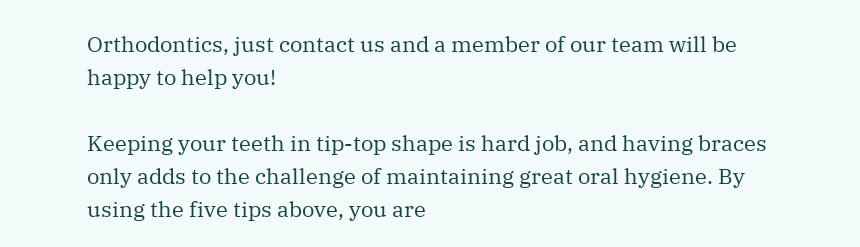Orthodontics, just contact us and a member of our team will be happy to help you!

Keeping your teeth in tip-top shape is hard job, and having braces only adds to the challenge of maintaining great oral hygiene. By using the five tips above, you are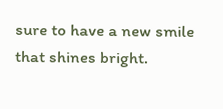sure to have a new smile that shines bright.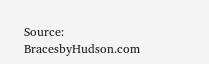Source: BracesbyHudson.com